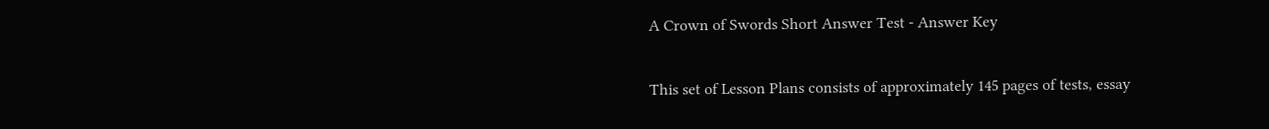A Crown of Swords Short Answer Test - Answer Key

This set of Lesson Plans consists of approximately 145 pages of tests, essay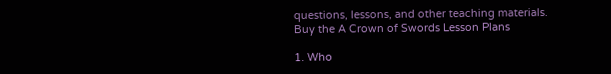questions, lessons, and other teaching materials.
Buy the A Crown of Swords Lesson Plans

1. Who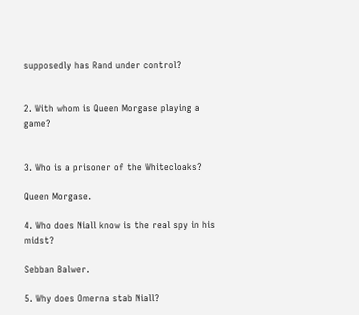supposedly has Rand under control?


2. With whom is Queen Morgase playing a game?


3. Who is a prisoner of the Whitecloaks?

Queen Morgase.

4. Who does Niall know is the real spy in his midst?

Sebban Balwer.

5. Why does Omerna stab Niall?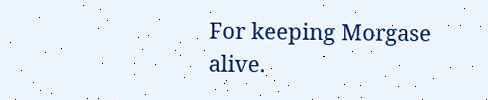For keeping Morgase alive.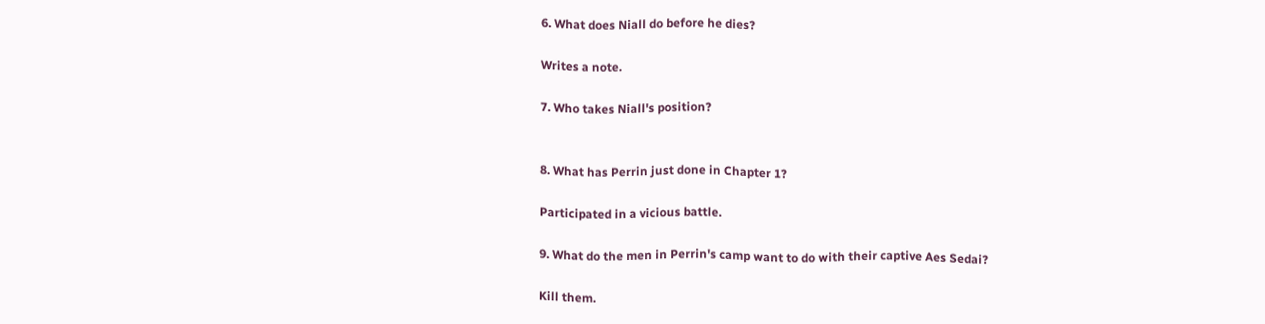6. What does Niall do before he dies?

Writes a note.

7. Who takes Niall's position?


8. What has Perrin just done in Chapter 1?

Participated in a vicious battle.

9. What do the men in Perrin's camp want to do with their captive Aes Sedai?

Kill them.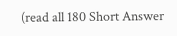(read all 180 Short Answer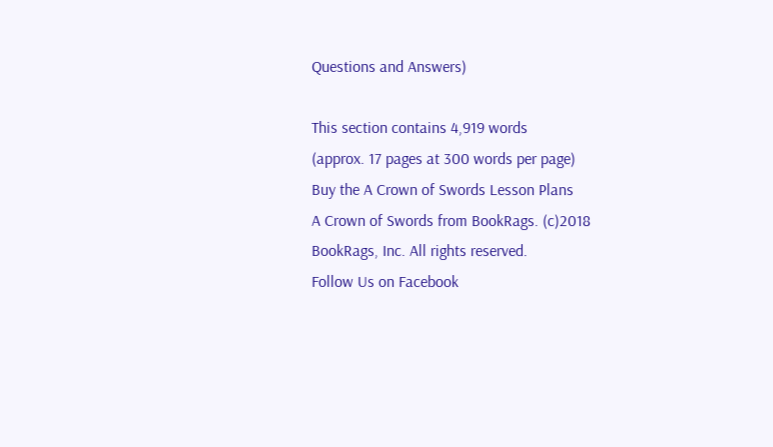Questions and Answers)

This section contains 4,919 words
(approx. 17 pages at 300 words per page)
Buy the A Crown of Swords Lesson Plans
A Crown of Swords from BookRags. (c)2018 BookRags, Inc. All rights reserved.
Follow Us on Facebook